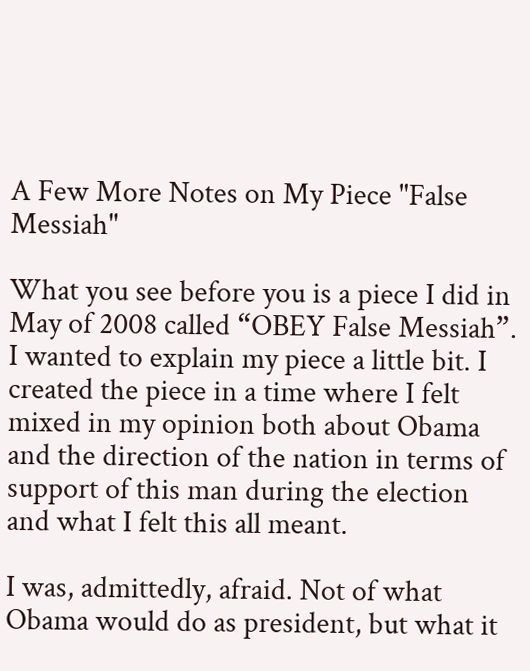A Few More Notes on My Piece "False Messiah"

What you see before you is a piece I did in May of 2008 called “OBEY False Messiah”. I wanted to explain my piece a little bit. I created the piece in a time where I felt mixed in my opinion both about Obama and the direction of the nation in terms of support of this man during the election and what I felt this all meant.

I was, admittedly, afraid. Not of what Obama would do as president, but what it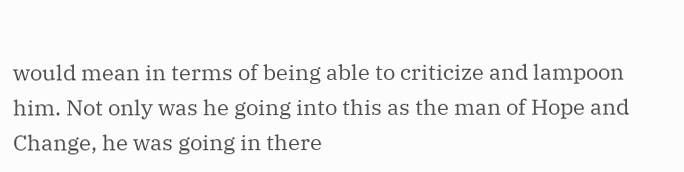would mean in terms of being able to criticize and lampoon him. Not only was he going into this as the man of Hope and Change, he was going in there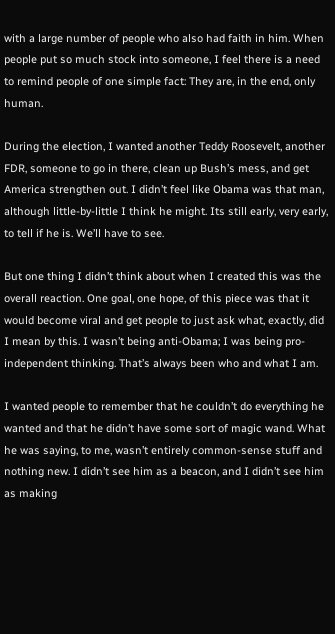with a large number of people who also had faith in him. When people put so much stock into someone, I feel there is a need to remind people of one simple fact: They are, in the end, only human.

During the election, I wanted another Teddy Roosevelt, another FDR, someone to go in there, clean up Bush’s mess, and get America strengthen out. I didn’t feel like Obama was that man, although little-by-little I think he might. Its still early, very early, to tell if he is. We’ll have to see.

But one thing I didn’t think about when I created this was the overall reaction. One goal, one hope, of this piece was that it would become viral and get people to just ask what, exactly, did I mean by this. I wasn’t being anti-Obama; I was being pro-independent thinking. That’s always been who and what I am.

I wanted people to remember that he couldn’t do everything he wanted and that he didn’t have some sort of magic wand. What he was saying, to me, wasn’t entirely common-sense stuff and nothing new. I didn’t see him as a beacon, and I didn’t see him as making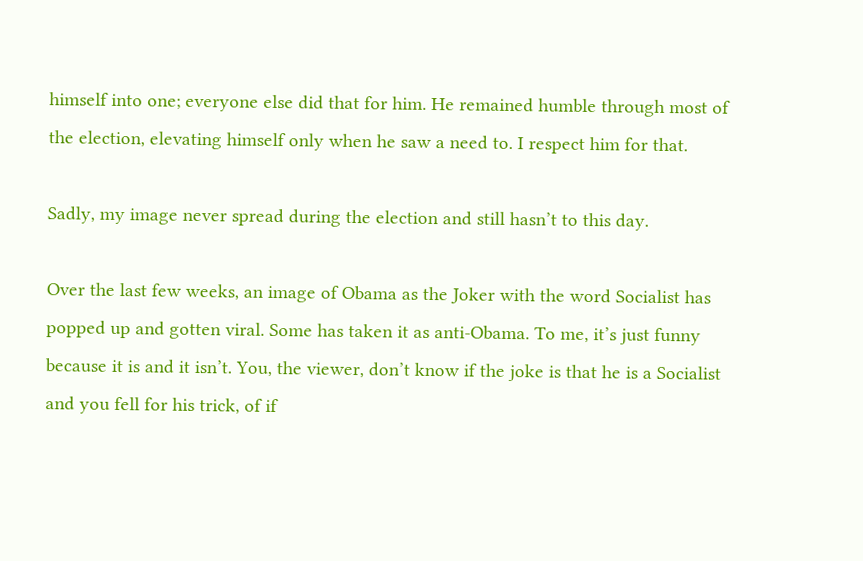himself into one; everyone else did that for him. He remained humble through most of the election, elevating himself only when he saw a need to. I respect him for that.

Sadly, my image never spread during the election and still hasn’t to this day.

Over the last few weeks, an image of Obama as the Joker with the word Socialist has popped up and gotten viral. Some has taken it as anti-Obama. To me, it’s just funny because it is and it isn’t. You, the viewer, don’t know if the joke is that he is a Socialist and you fell for his trick, of if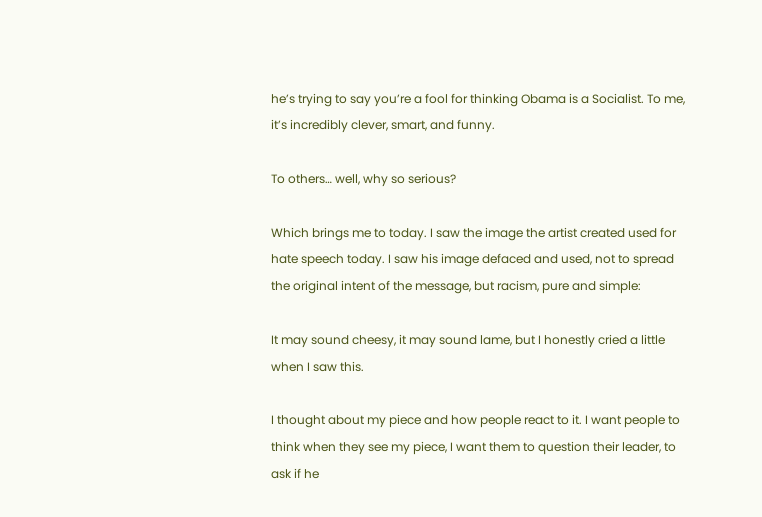he’s trying to say you’re a fool for thinking Obama is a Socialist. To me, it’s incredibly clever, smart, and funny.

To others… well, why so serious?

Which brings me to today. I saw the image the artist created used for hate speech today. I saw his image defaced and used, not to spread the original intent of the message, but racism, pure and simple:

It may sound cheesy, it may sound lame, but I honestly cried a little when I saw this.

I thought about my piece and how people react to it. I want people to think when they see my piece, I want them to question their leader, to ask if he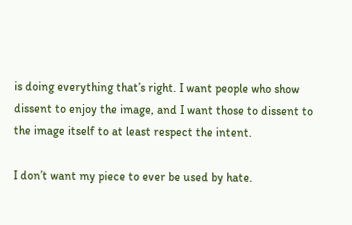is doing everything that’s right. I want people who show dissent to enjoy the image, and I want those to dissent to the image itself to at least respect the intent.

I don’t want my piece to ever be used by hate.